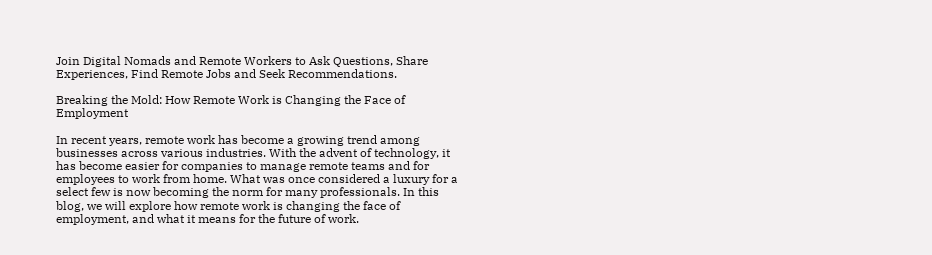Join Digital Nomads and Remote Workers to Ask Questions, Share Experiences, Find Remote Jobs and Seek Recommendations.

Breaking the Mold: How Remote Work is Changing the Face of Employment

In recent years, remote work has become a growing trend among businesses across various industries. With the advent of technology, it has become easier for companies to manage remote teams and for employees to work from home. What was once considered a luxury for a select few is now becoming the norm for many professionals. In this blog, we will explore how remote work is changing the face of employment, and what it means for the future of work.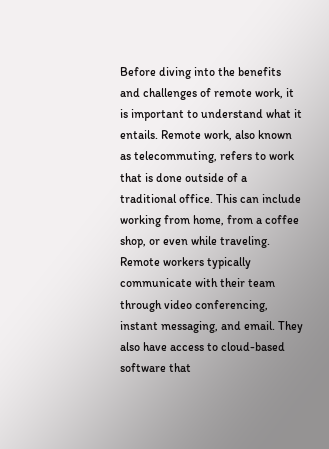Before diving into the benefits and challenges of remote work, it is important to understand what it entails. Remote work, also known as telecommuting, refers to work that is done outside of a traditional office. This can include working from home, from a coffee shop, or even while traveling. Remote workers typically communicate with their team through video conferencing, instant messaging, and email. They also have access to cloud-based software that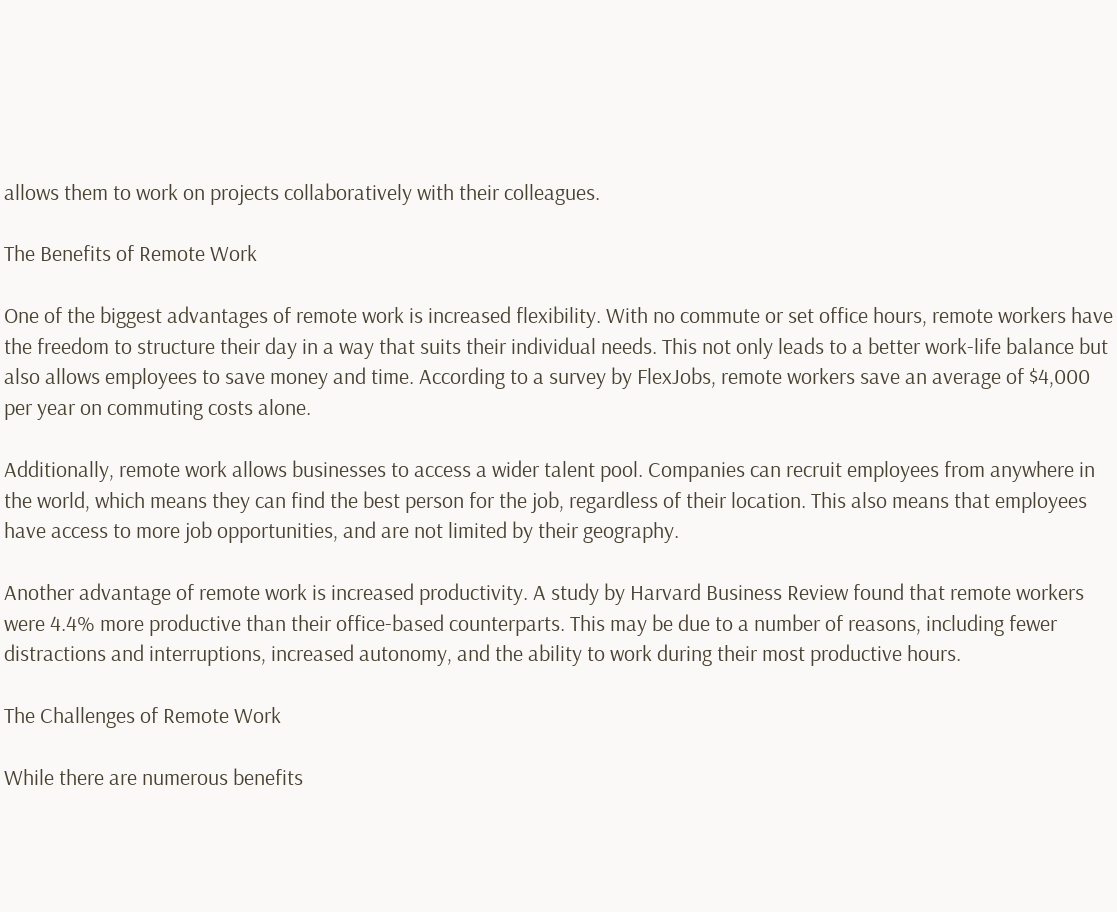allows them to work on projects collaboratively with their colleagues.

The Benefits of Remote Work

One of the biggest advantages of remote work is increased flexibility. With no commute or set office hours, remote workers have the freedom to structure their day in a way that suits their individual needs. This not only leads to a better work-life balance but also allows employees to save money and time. According to a survey by FlexJobs, remote workers save an average of $4,000 per year on commuting costs alone.

Additionally, remote work allows businesses to access a wider talent pool. Companies can recruit employees from anywhere in the world, which means they can find the best person for the job, regardless of their location. This also means that employees have access to more job opportunities, and are not limited by their geography.

Another advantage of remote work is increased productivity. A study by Harvard Business Review found that remote workers were 4.4% more productive than their office-based counterparts. This may be due to a number of reasons, including fewer distractions and interruptions, increased autonomy, and the ability to work during their most productive hours.

The Challenges of Remote Work

While there are numerous benefits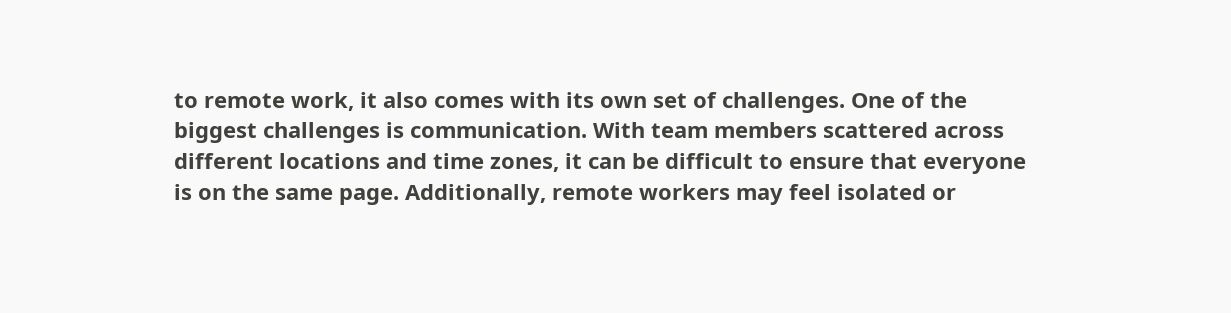to remote work, it also comes with its own set of challenges. One of the biggest challenges is communication. With team members scattered across different locations and time zones, it can be difficult to ensure that everyone is on the same page. Additionally, remote workers may feel isolated or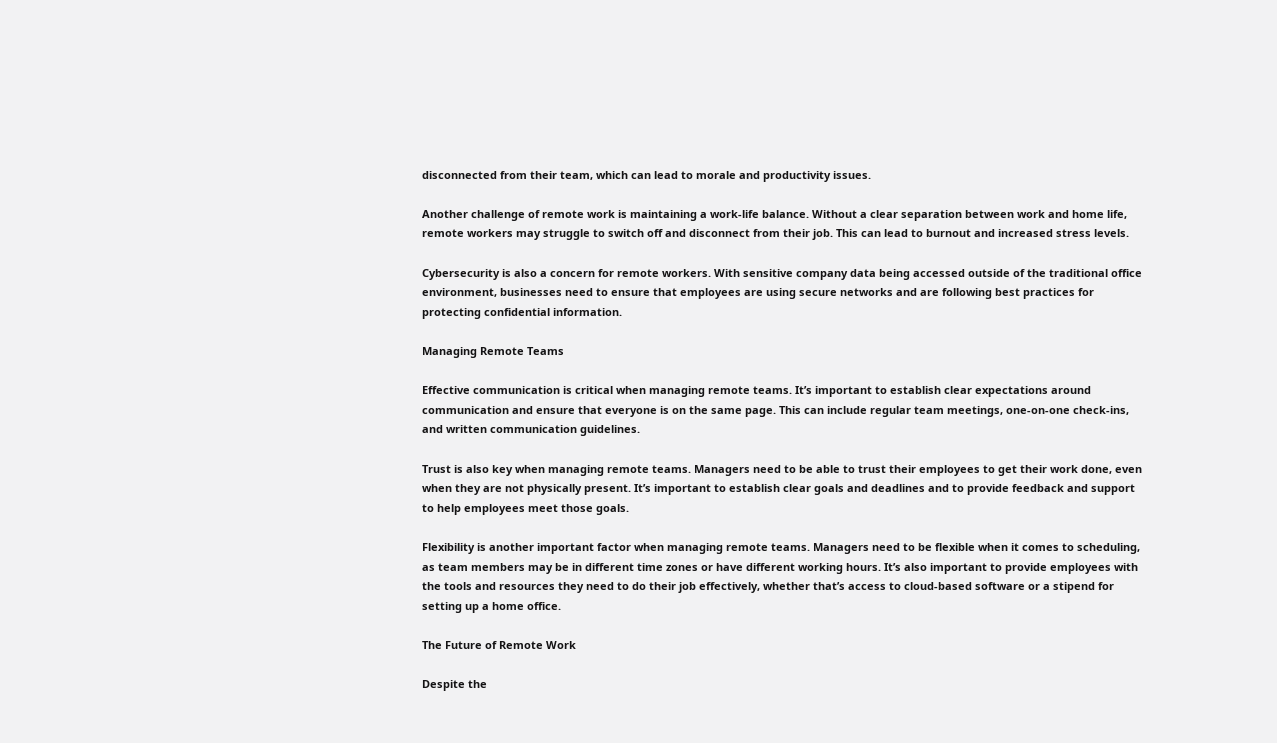disconnected from their team, which can lead to morale and productivity issues.

Another challenge of remote work is maintaining a work-life balance. Without a clear separation between work and home life, remote workers may struggle to switch off and disconnect from their job. This can lead to burnout and increased stress levels.

Cybersecurity is also a concern for remote workers. With sensitive company data being accessed outside of the traditional office environment, businesses need to ensure that employees are using secure networks and are following best practices for protecting confidential information.

Managing Remote Teams

Effective communication is critical when managing remote teams. It’s important to establish clear expectations around communication and ensure that everyone is on the same page. This can include regular team meetings, one-on-one check-ins, and written communication guidelines.

Trust is also key when managing remote teams. Managers need to be able to trust their employees to get their work done, even when they are not physically present. It’s important to establish clear goals and deadlines and to provide feedback and support to help employees meet those goals.

Flexibility is another important factor when managing remote teams. Managers need to be flexible when it comes to scheduling, as team members may be in different time zones or have different working hours. It’s also important to provide employees with the tools and resources they need to do their job effectively, whether that’s access to cloud-based software or a stipend for setting up a home office.

The Future of Remote Work

Despite the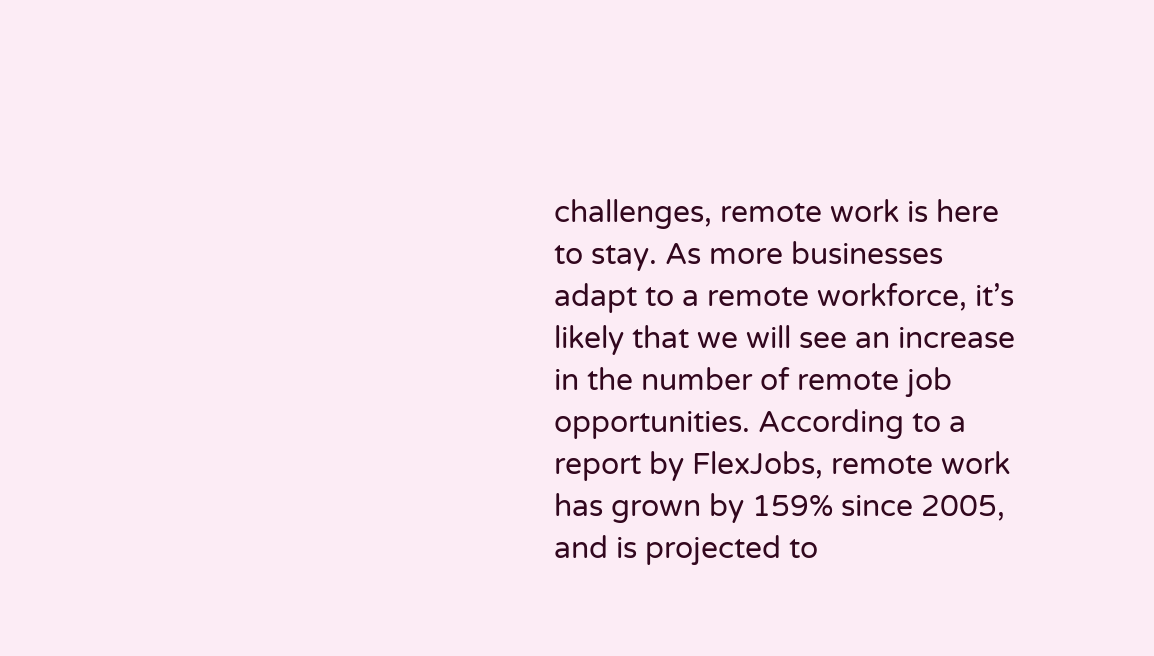challenges, remote work is here to stay. As more businesses adapt to a remote workforce, it’s likely that we will see an increase in the number of remote job opportunities. According to a report by FlexJobs, remote work has grown by 159% since 2005, and is projected to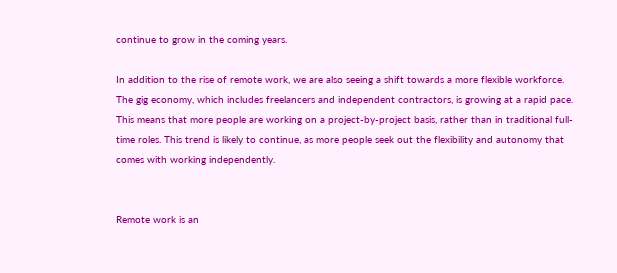continue to grow in the coming years.

In addition to the rise of remote work, we are also seeing a shift towards a more flexible workforce. The gig economy, which includes freelancers and independent contractors, is growing at a rapid pace. This means that more people are working on a project-by-project basis, rather than in traditional full-time roles. This trend is likely to continue, as more people seek out the flexibility and autonomy that comes with working independently.


Remote work is an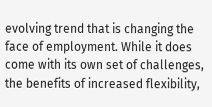evolving trend that is changing the face of employment. While it does come with its own set of challenges, the benefits of increased flexibility,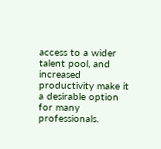access to a wider talent pool, and increased productivity make it a desirable option for many professionals.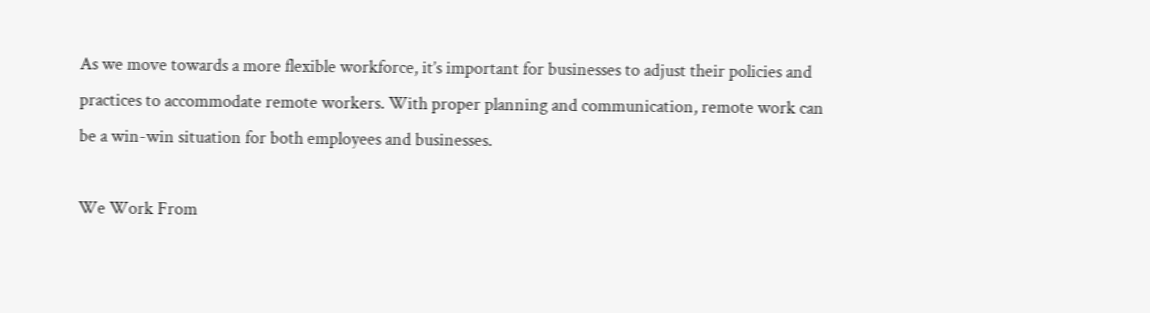As we move towards a more flexible workforce, it’s important for businesses to adjust their policies and practices to accommodate remote workers. With proper planning and communication, remote work can be a win-win situation for both employees and businesses.

We Work From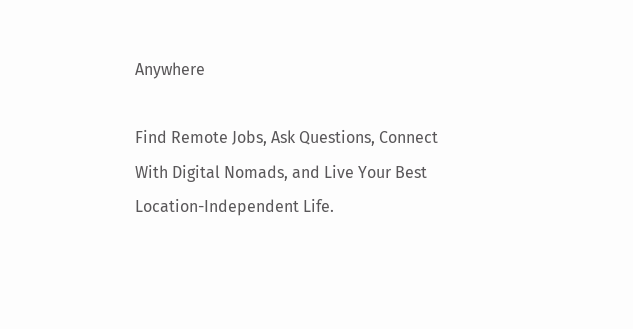Anywhere

Find Remote Jobs, Ask Questions, Connect With Digital Nomads, and Live Your Best Location-Independent Life.